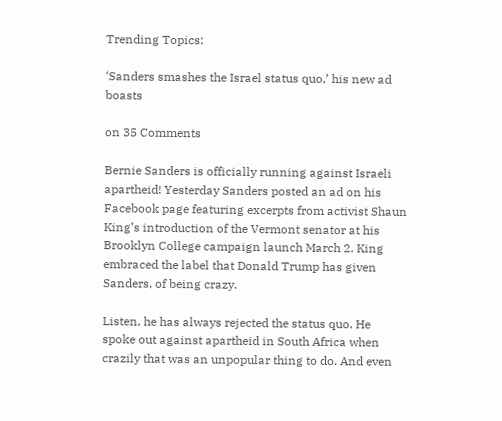Trending Topics:

‘Sanders smashes the Israel status quo,’ his new ad boasts

on 35 Comments

Bernie Sanders is officially running against Israeli apartheid! Yesterday Sanders posted an ad on his Facebook page featuring excerpts from activist Shaun King’s introduction of the Vermont senator at his Brooklyn College campaign launch March 2. King embraced the label that Donald Trump has given Sanders, of being crazy.

Listen, he has always rejected the status quo. He spoke out against apartheid in South Africa when crazily that was an unpopular thing to do. And even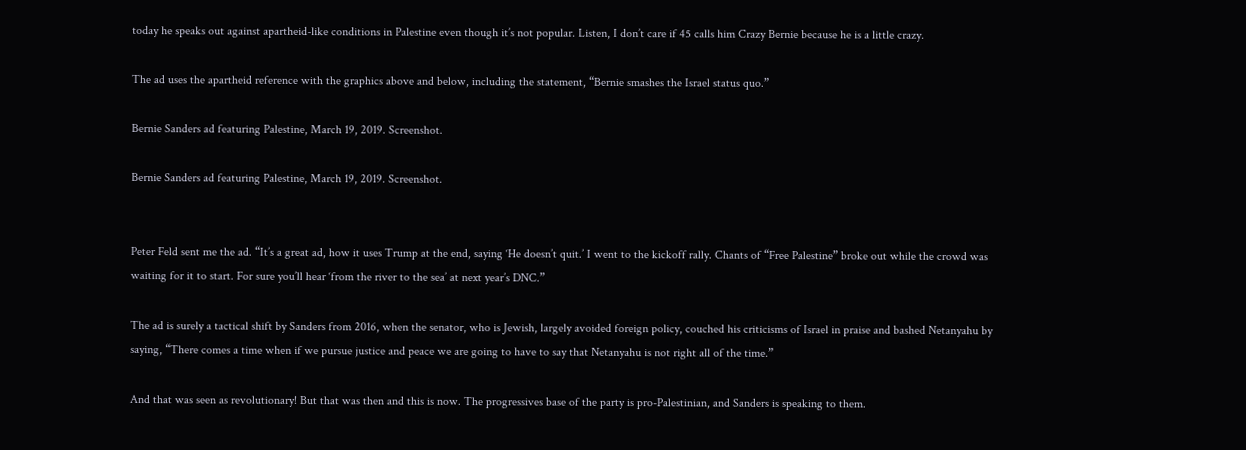today he speaks out against apartheid-like conditions in Palestine even though it’s not popular. Listen, I don’t care if 45 calls him Crazy Bernie because he is a little crazy.

The ad uses the apartheid reference with the graphics above and below, including the statement, “Bernie smashes the Israel status quo.”

Bernie Sanders ad featuring Palestine, March 19, 2019. Screenshot.

Bernie Sanders ad featuring Palestine, March 19, 2019. Screenshot.


Peter Feld sent me the ad. “It’s a great ad, how it uses Trump at the end, saying ‘He doesn’t quit.’ I went to the kickoff rally. Chants of “Free Palestine” broke out while the crowd was waiting for it to start. For sure you’ll hear ‘from the river to the sea’ at next year’s DNC.”

The ad is surely a tactical shift by Sanders from 2016, when the senator, who is Jewish, largely avoided foreign policy, couched his criticisms of Israel in praise and bashed Netanyahu by saying, “There comes a time when if we pursue justice and peace we are going to have to say that Netanyahu is not right all of the time.”

And that was seen as revolutionary! But that was then and this is now. The progressives base of the party is pro-Palestinian, and Sanders is speaking to them.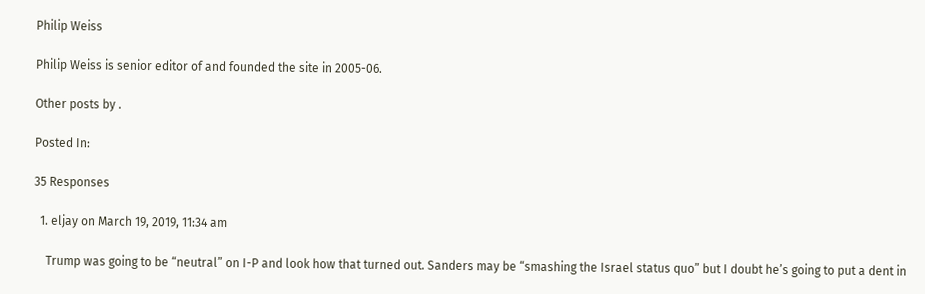Philip Weiss

Philip Weiss is senior editor of and founded the site in 2005-06.

Other posts by .

Posted In:

35 Responses

  1. eljay on March 19, 2019, 11:34 am

    Trump was going to be “neutral” on I-P and look how that turned out. Sanders may be “smashing the Israel status quo” but I doubt he’s going to put a dent in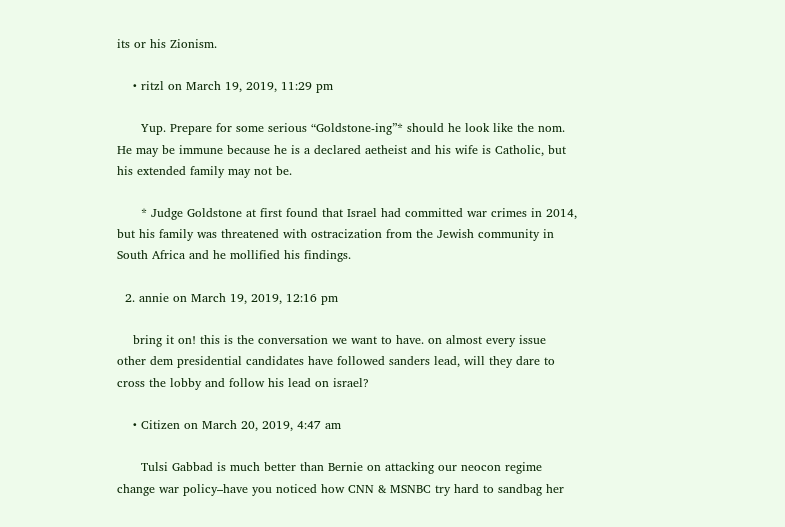its or his Zionism.

    • ritzl on March 19, 2019, 11:29 pm

      Yup. Prepare for some serious “Goldstone-ing”* should he look like the nom. He may be immune because he is a declared aetheist and his wife is Catholic, but his extended family may not be.

      * Judge Goldstone at first found that Israel had committed war crimes in 2014, but his family was threatened with ostracization from the Jewish community in South Africa and he mollified his findings.

  2. annie on March 19, 2019, 12:16 pm

    bring it on! this is the conversation we want to have. on almost every issue other dem presidential candidates have followed sanders lead, will they dare to cross the lobby and follow his lead on israel?

    • Citizen on March 20, 2019, 4:47 am

      Tulsi Gabbad is much better than Bernie on attacking our neocon regime change war policy–have you noticed how CNN & MSNBC try hard to sandbag her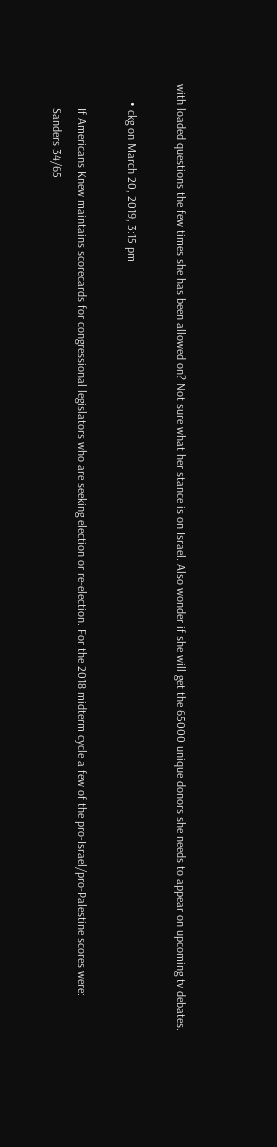with loaded questions the few times she has been allowed on? Not sure what her stance is on Israel. Also wonder if she will get the 65000 unique donors she needs to appear on upcoming tv debates.

      • ckg on March 20, 2019, 3:15 pm

        If Americans Knew maintains scorecards for congressional legislators who are seeking election or re-election. For the 2018 midterm cycle a few of the pro-Israel/pro-Palestine scores were:
        Sanders 34/65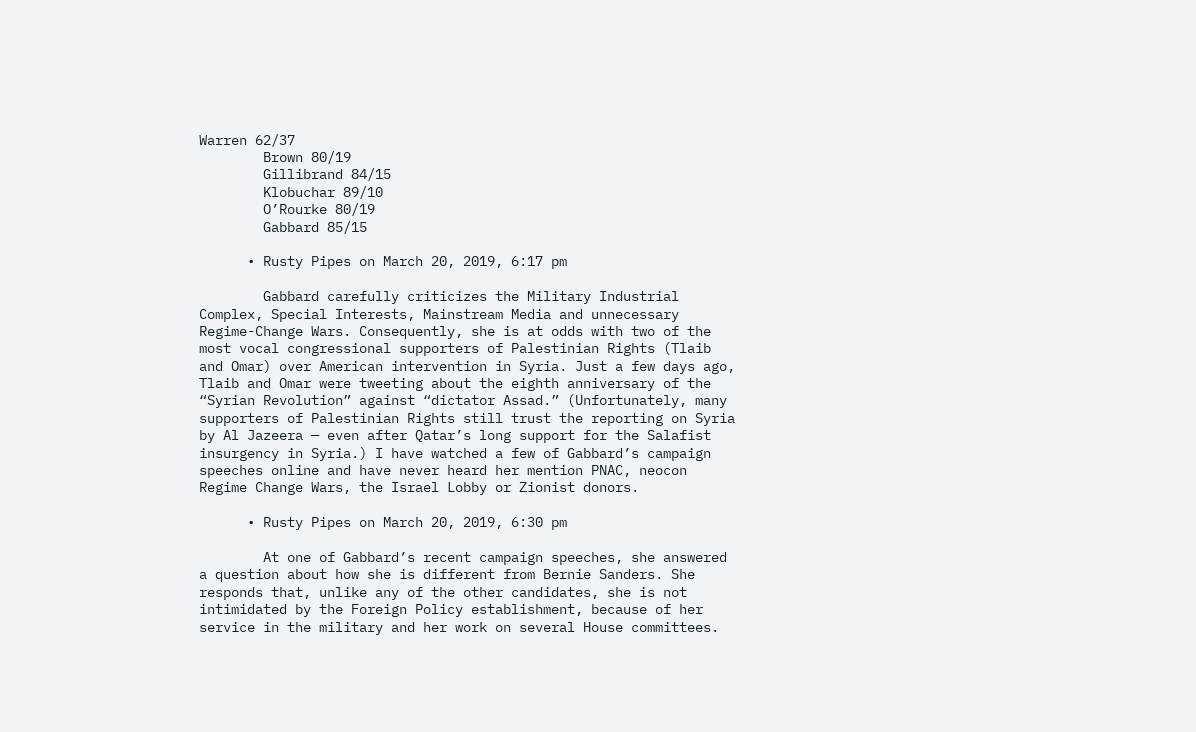Warren 62/37
        Brown 80/19
        Gillibrand 84/15
        Klobuchar 89/10
        O’Rourke 80/19
        Gabbard 85/15

      • Rusty Pipes on March 20, 2019, 6:17 pm

        Gabbard carefully criticizes the Military Industrial Complex, Special Interests, Mainstream Media and unnecessary Regime-Change Wars. Consequently, she is at odds with two of the most vocal congressional supporters of Palestinian Rights (Tlaib and Omar) over American intervention in Syria. Just a few days ago, Tlaib and Omar were tweeting about the eighth anniversary of the “Syrian Revolution” against “dictator Assad.” (Unfortunately, many supporters of Palestinian Rights still trust the reporting on Syria by Al Jazeera — even after Qatar’s long support for the Salafist insurgency in Syria.) I have watched a few of Gabbard’s campaign speeches online and have never heard her mention PNAC, neocon Regime Change Wars, the Israel Lobby or Zionist donors.

      • Rusty Pipes on March 20, 2019, 6:30 pm

        At one of Gabbard’s recent campaign speeches, she answered a question about how she is different from Bernie Sanders. She responds that, unlike any of the other candidates, she is not intimidated by the Foreign Policy establishment, because of her service in the military and her work on several House committees.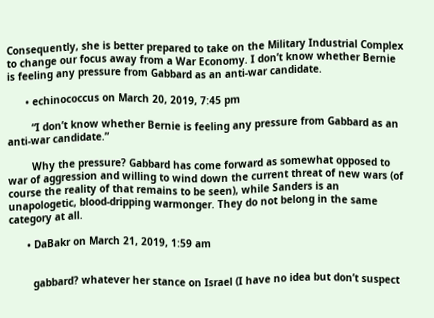Consequently, she is better prepared to take on the Military Industrial Complex to change our focus away from a War Economy. I don’t know whether Bernie is feeling any pressure from Gabbard as an anti-war candidate.

      • echinococcus on March 20, 2019, 7:45 pm

        “I don’t know whether Bernie is feeling any pressure from Gabbard as an anti-war candidate.”

        Why the pressure? Gabbard has come forward as somewhat opposed to war of aggression and willing to wind down the current threat of new wars (of course the reality of that remains to be seen), while Sanders is an unapologetic, blood-dripping warmonger. They do not belong in the same category at all.

      • DaBakr on March 21, 2019, 1:59 am


        gabbard? whatever her stance on Israel (I have no idea but don’t suspect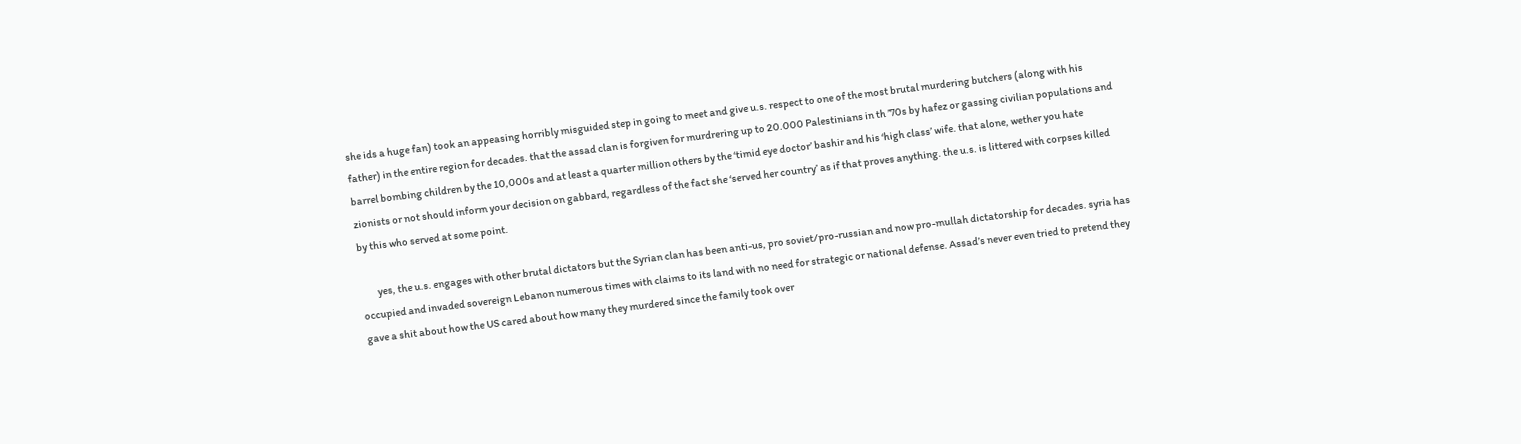she ids a huge fan) took an appeasing horribly misguided step in going to meet and give u.s. respect to one of the most brutal murdering butchers (along with his father) in the entire region for decades. that the assad clan is forgiven for murdrering up to 20.000 Palestinians in th ’70s by hafez or gassing civilian populations and barrel bombing children by the 10,000s and at least a quarter million others by the ‘timid eye doctor’ bashir and his ‘high class’ wife. that alone, wether you hate zionists or not should inform your decision on gabbard, regardless of the fact she ‘served her country’ as if that proves anything. the u.s. is littered with corpses killed by this who served at some point.

        yes, the u.s. engages with other brutal dictators but the Syrian clan has been anti-us, pro soviet/pro-russian and now pro-mullah dictatorship for decades. syria has occupied and invaded sovereign Lebanon numerous times with claims to its land with no need for strategic or national defense. Assad’s never even tried to pretend they gave a shit about how the US cared about how many they murdered since the family took over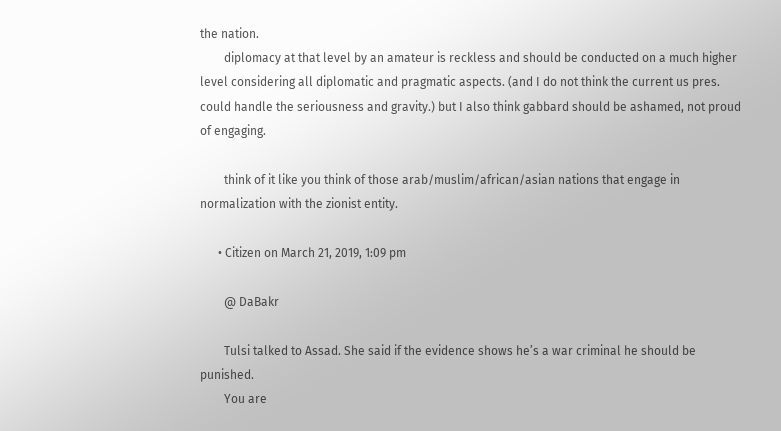the nation.
        diplomacy at that level by an amateur is reckless and should be conducted on a much higher level considering all diplomatic and pragmatic aspects. (and I do not think the current us pres. could handle the seriousness and gravity.) but I also think gabbard should be ashamed, not proud of engaging.

        think of it like you think of those arab/muslim/african/asian nations that engage in normalization with the zionist entity.

      • Citizen on March 21, 2019, 1:09 pm

        @ DaBakr

        Tulsi talked to Assad. She said if the evidence shows he’s a war criminal he should be punished.
        You are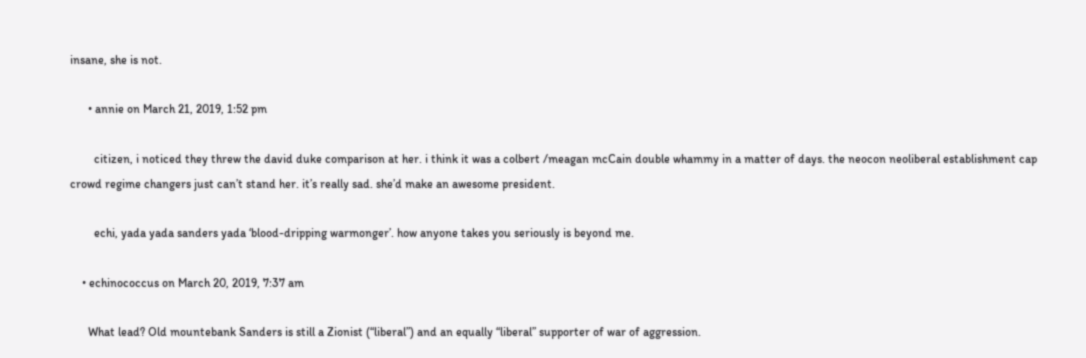insane, she is not.

      • annie on March 21, 2019, 1:52 pm

        citizen, i noticed they threw the david duke comparison at her. i think it was a colbert /meagan mcCain double whammy in a matter of days. the neocon neoliberal establishment cap crowd regime changers just can’t stand her. it’s really sad. she’d make an awesome president.

        echi, yada yada sanders yada ‘blood-dripping warmonger’. how anyone takes you seriously is beyond me.

    • echinococcus on March 20, 2019, 7:37 am

      What lead? Old mountebank Sanders is still a Zionist (“liberal”) and an equally “liberal” supporter of war of aggression.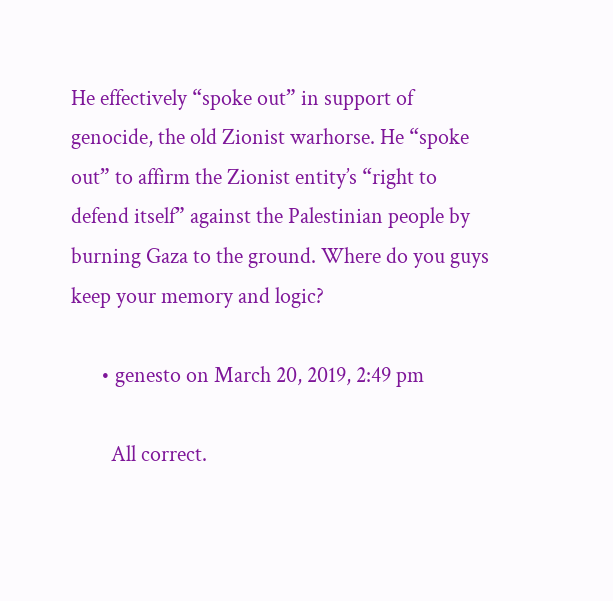He effectively “spoke out” in support of genocide, the old Zionist warhorse. He “spoke out” to affirm the Zionist entity’s “right to defend itself” against the Palestinian people by burning Gaza to the ground. Where do you guys keep your memory and logic?

      • genesto on March 20, 2019, 2:49 pm

        All correct.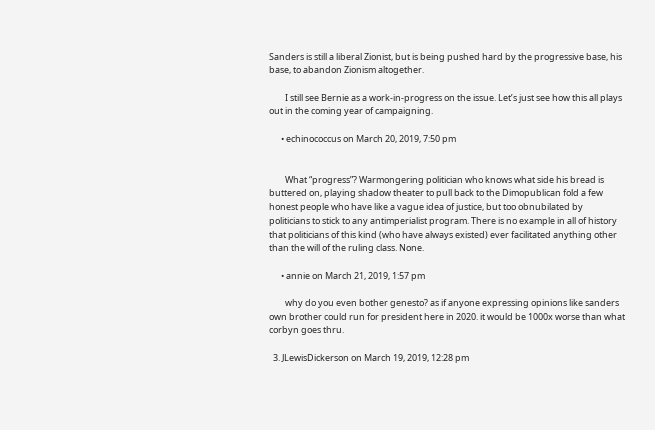Sanders is still a liberal Zionist, but is being pushed hard by the progressive base, his base, to abandon Zionism altogether.

        I still see Bernie as a work-in-progress on the issue. Let’s just see how this all plays out in the coming year of campaigning.

      • echinococcus on March 20, 2019, 7:50 pm


        What “progress”? Warmongering politician who knows what side his bread is buttered on, playing shadow theater to pull back to the Dimopublican fold a few honest people who have like a vague idea of justice, but too obnubilated by politicians to stick to any antimperialist program. There is no example in all of history that politicians of this kind (who have always existed) ever facilitated anything other than the will of the ruling class. None.

      • annie on March 21, 2019, 1:57 pm

        why do you even bother genesto? as if anyone expressing opinions like sanders own brother could run for president here in 2020. it would be 1000x worse than what corbyn goes thru.

  3. JLewisDickerson on March 19, 2019, 12:28 pm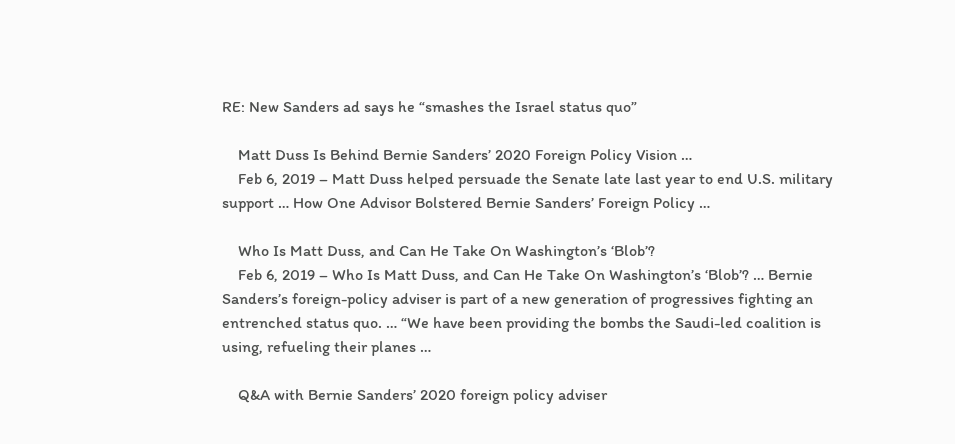RE: New Sanders ad says he “smashes the Israel status quo”

    Matt Duss Is Behind Bernie Sanders’ 2020 Foreign Policy Vision …
    Feb 6, 2019 – Matt Duss helped persuade the Senate late last year to end U.S. military support … How One Advisor Bolstered Bernie Sanders’ Foreign Policy …

    Who Is Matt Duss, and Can He Take On Washington’s ‘Blob’?
    Feb 6, 2019 – Who Is Matt Duss, and Can He Take On Washington’s ‘Blob’? … Bernie Sanders’s foreign-policy adviser is part of a new generation of progressives fighting an entrenched status quo. … “We have been providing the bombs the Saudi-led coalition is using, refueling their planes …

    Q&A with Bernie Sanders’ 2020 foreign policy adviser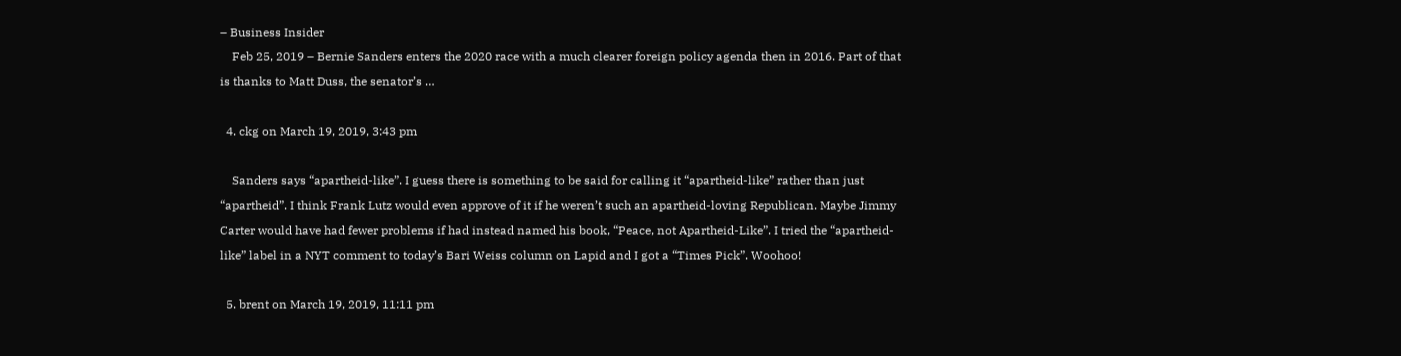– Business Insider
    Feb 25, 2019 – Bernie Sanders enters the 2020 race with a much clearer foreign policy agenda then in 2016. Part of that is thanks to Matt Duss, the senator’s …

  4. ckg on March 19, 2019, 3:43 pm

    Sanders says “apartheid-like”. I guess there is something to be said for calling it “apartheid-like” rather than just “apartheid”. I think Frank Lutz would even approve of it if he weren’t such an apartheid-loving Republican. Maybe Jimmy Carter would have had fewer problems if had instead named his book, “Peace, not Apartheid-Like”. I tried the “apartheid-like” label in a NYT comment to today’s Bari Weiss column on Lapid and I got a “Times Pick”. Woohoo!

  5. brent on March 19, 2019, 11:11 pm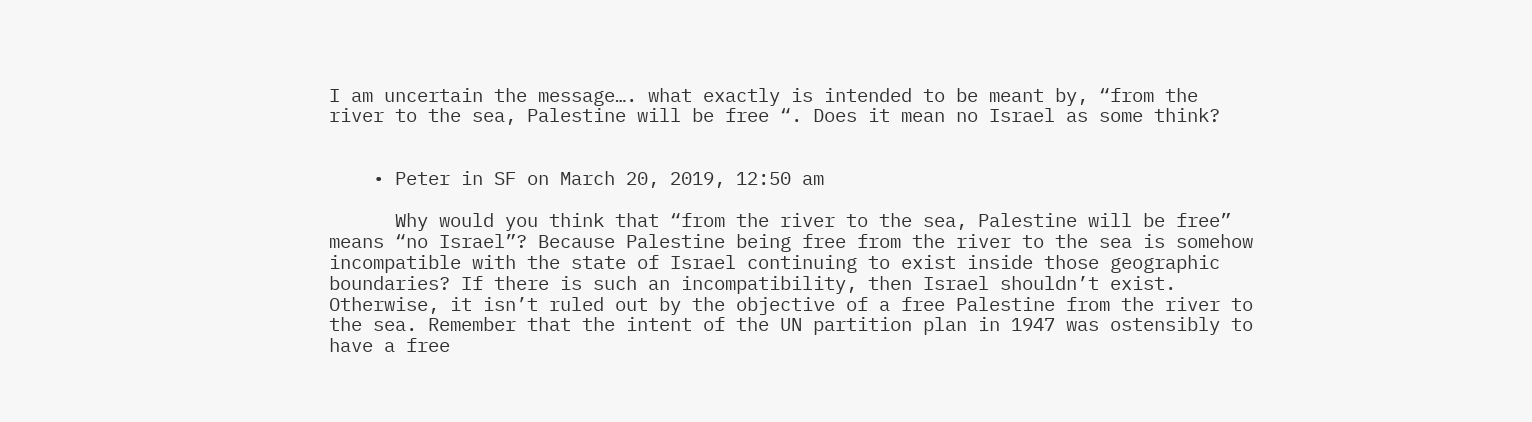I am uncertain the message…. what exactly is intended to be meant by, “from the river to the sea, Palestine will be free “. Does it mean no Israel as some think?


    • Peter in SF on March 20, 2019, 12:50 am

      Why would you think that “from the river to the sea, Palestine will be free” means “no Israel”? Because Palestine being free from the river to the sea is somehow incompatible with the state of Israel continuing to exist inside those geographic boundaries? If there is such an incompatibility, then Israel shouldn’t exist. Otherwise, it isn’t ruled out by the objective of a free Palestine from the river to the sea. Remember that the intent of the UN partition plan in 1947 was ostensibly to have a free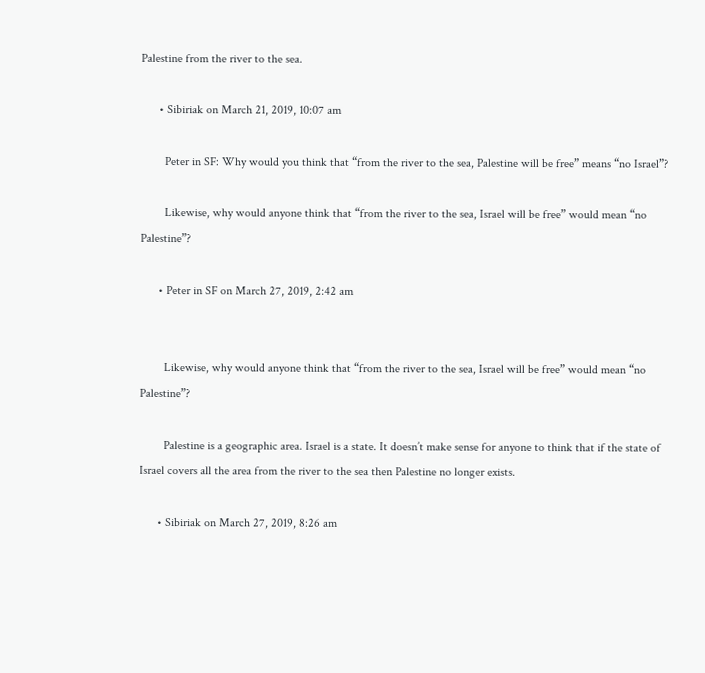Palestine from the river to the sea.

      • Sibiriak on March 21, 2019, 10:07 am

        Peter in SF: Why would you think that “from the river to the sea, Palestine will be free” means “no Israel”?

        Likewise, why would anyone think that “from the river to the sea, Israel will be free” would mean “no Palestine”?

      • Peter in SF on March 27, 2019, 2:42 am


        Likewise, why would anyone think that “from the river to the sea, Israel will be free” would mean “no Palestine”?

        Palestine is a geographic area. Israel is a state. It doesn’t make sense for anyone to think that if the state of Israel covers all the area from the river to the sea then Palestine no longer exists.

      • Sibiriak on March 27, 2019, 8:26 am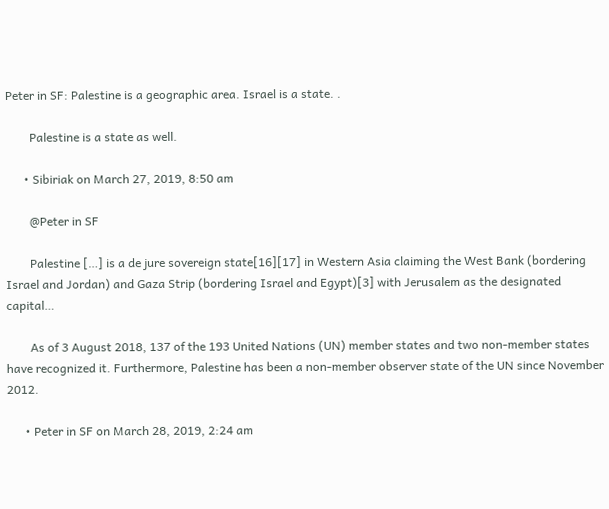Peter in SF: Palestine is a geographic area. Israel is a state. .

        Palestine is a state as well.

      • Sibiriak on March 27, 2019, 8:50 am

        @Peter in SF

        Palestine […] is a de jure sovereign state[16][17] in Western Asia claiming the West Bank (bordering Israel and Jordan) and Gaza Strip (bordering Israel and Egypt)[3] with Jerusalem as the designated capital…

        As of 3 August 2018, 137 of the 193 United Nations (UN) member states and two non-member states have recognized it. Furthermore, Palestine has been a non-member observer state of the UN since November 2012.

      • Peter in SF on March 28, 2019, 2:24 am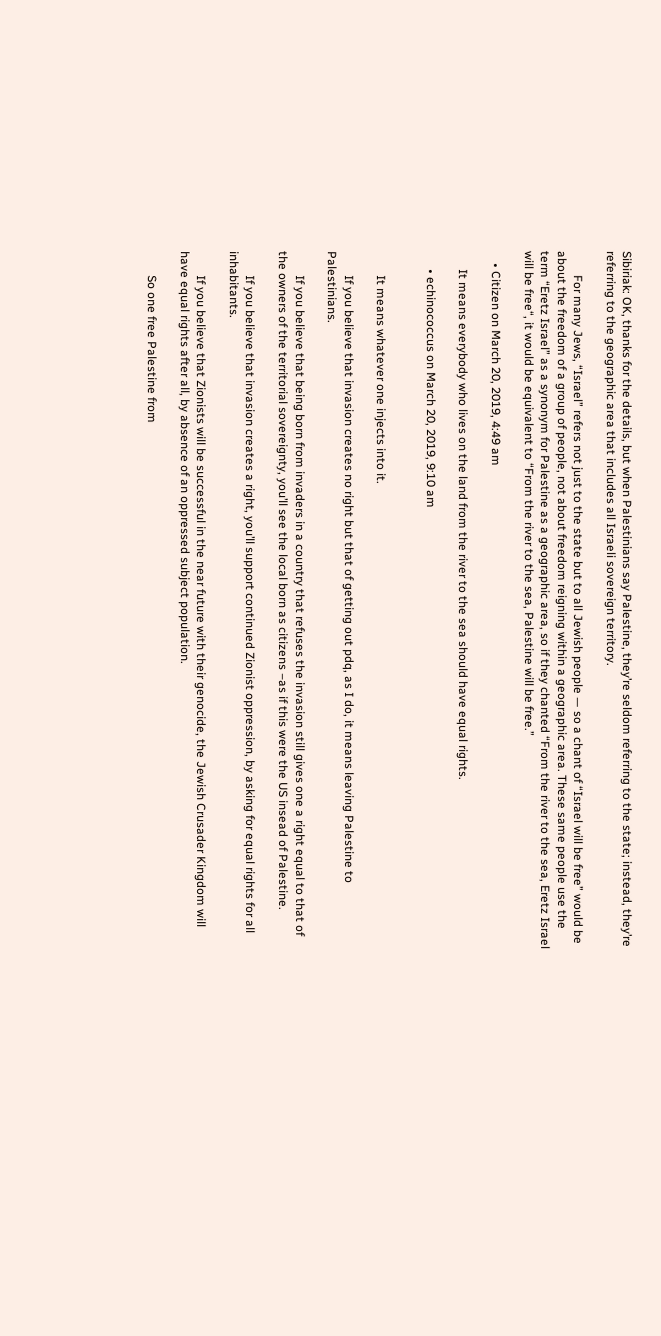Sibiriak: OK, thanks for the details, but when Palestinians say Palestine, they’re seldom referring to the state; instead, they’re referring to the geographic area that includes all Israeli sovereign territory.

        For many Jews, “Israel” refers not just to the state but to all Jewish people — so a chant of “Israel will be free” would be about the freedom of a group of people, not about freedom reigning within a geographic area. These same people use the term “Eretz Israel” as a synonym for Palestine as a geographic area, so if they chanted “From the river to the sea, Eretz Israel will be free“, it would be equivalent to “From the river to the sea, Palestine will be free.”

    • Citizen on March 20, 2019, 4:49 am

      It means everybody who lives on the land from the river to the sea should have equal rights.

      • echinococcus on March 20, 2019, 9:10 am


        It means whatever one injects into it.

        If you believe that invasion creates no right but that of getting out pdq, as I do, it means leaving Palestine to Palestinians.

        If you believe that being born from invaders in a country that refuses the invasion still gives one a right equal to that of the owners of the territorial sovereignty, you’ll see the local born as citizens –as if this were the US insead of Palestine.

        If you believe that invasion creates a right, you’ll support continued Zionist oppression, by asking for equal rights for all inhabitants.

        If you believe that Zionists will be successful in the near future with their genocide, the Jewish Crusader Kingdom will have equal rights after all, by absence of an oppressed subject population.

        So one free Palestine from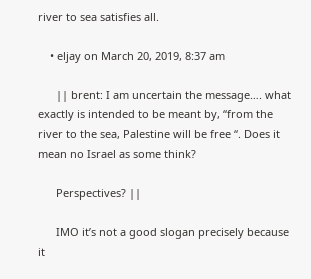river to sea satisfies all.

    • eljay on March 20, 2019, 8:37 am

      || brent: I am uncertain the message…. what exactly is intended to be meant by, “from the river to the sea, Palestine will be free “. Does it mean no Israel as some think?

      Perspectives? ||

      IMO it’s not a good slogan precisely because it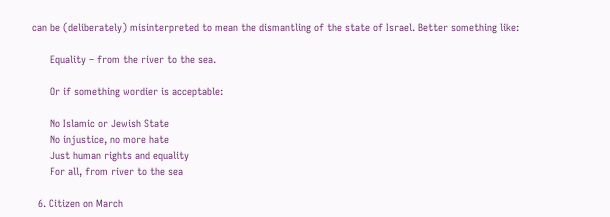can be (deliberately) misinterpreted to mean the dismantling of the state of Israel. Better something like:

      Equality – from the river to the sea.

      Or if something wordier is acceptable:

      No Islamic or Jewish State
      No injustice, no more hate
      Just human rights and equality
      For all, from river to the sea

  6. Citizen on March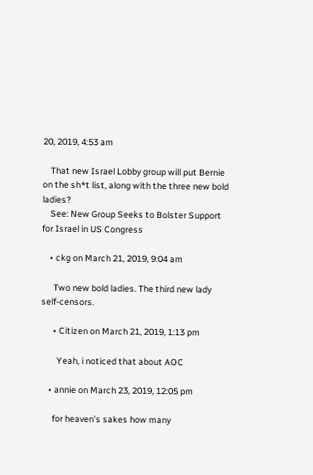20, 2019, 4:53 am

    That new Israel Lobby group will put Bernie on the sh*t list, along with the three new bold ladies?
    See: New Group Seeks to Bolster Support for Israel in US Congress

    • ckg on March 21, 2019, 9:04 am

      Two new bold ladies. The third new lady self-censors.

      • Citizen on March 21, 2019, 1:13 pm

        Yeah, i noticed that about AOC

    • annie on March 23, 2019, 12:05 pm

      for heaven’s sakes how many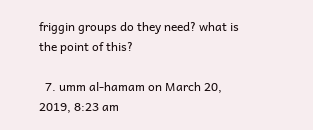friggin groups do they need? what is the point of this?

  7. umm al-hamam on March 20, 2019, 8:23 am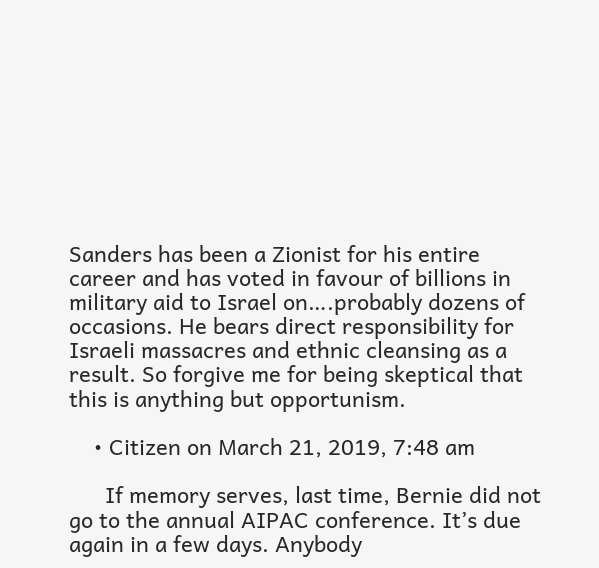Sanders has been a Zionist for his entire career and has voted in favour of billions in military aid to Israel on….probably dozens of occasions. He bears direct responsibility for Israeli massacres and ethnic cleansing as a result. So forgive me for being skeptical that this is anything but opportunism.

    • Citizen on March 21, 2019, 7:48 am

      If memory serves, last time, Bernie did not go to the annual AIPAC conference. It’s due again in a few days. Anybody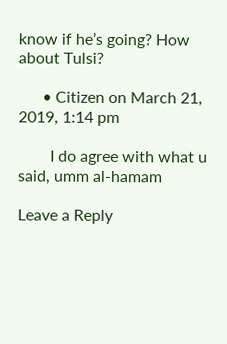know if he’s going? How about Tulsi?

      • Citizen on March 21, 2019, 1:14 pm

        I do agree with what u said, umm al-hamam

Leave a Reply